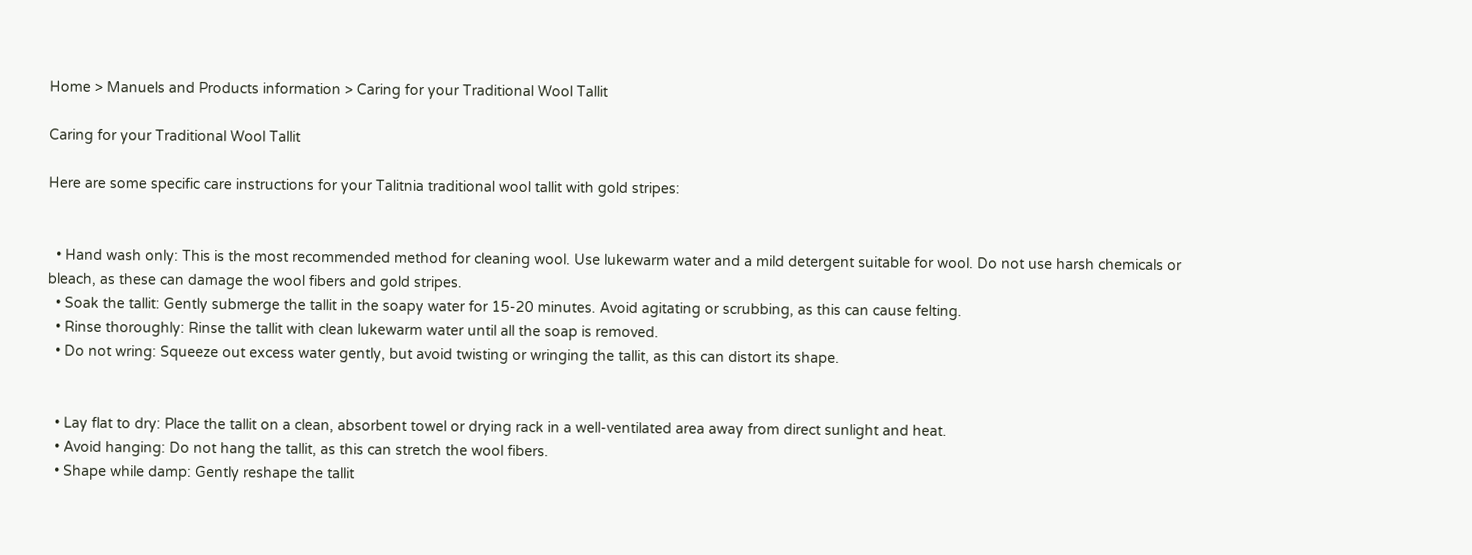Home > Manuels and Products information > Caring for your Traditional Wool Tallit

Caring for your Traditional Wool Tallit

Here are some specific care instructions for your Talitnia traditional wool tallit with gold stripes:


  • Hand wash only: This is the most recommended method for cleaning wool. Use lukewarm water and a mild detergent suitable for wool. Do not use harsh chemicals or bleach, as these can damage the wool fibers and gold stripes.
  • Soak the tallit: Gently submerge the tallit in the soapy water for 15-20 minutes. Avoid agitating or scrubbing, as this can cause felting.
  • Rinse thoroughly: Rinse the tallit with clean lukewarm water until all the soap is removed.
  • Do not wring: Squeeze out excess water gently, but avoid twisting or wringing the tallit, as this can distort its shape.


  • Lay flat to dry: Place the tallit on a clean, absorbent towel or drying rack in a well-ventilated area away from direct sunlight and heat.
  • Avoid hanging: Do not hang the tallit, as this can stretch the wool fibers.
  • Shape while damp: Gently reshape the tallit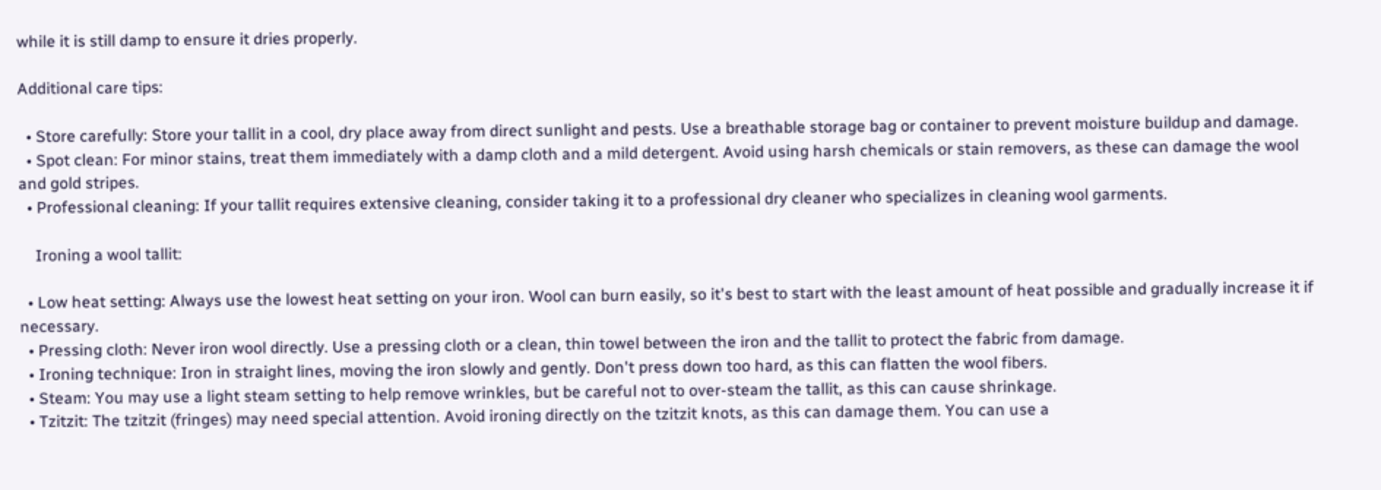while it is still damp to ensure it dries properly.

Additional care tips:

  • Store carefully: Store your tallit in a cool, dry place away from direct sunlight and pests. Use a breathable storage bag or container to prevent moisture buildup and damage.
  • Spot clean: For minor stains, treat them immediately with a damp cloth and a mild detergent. Avoid using harsh chemicals or stain removers, as these can damage the wool and gold stripes.
  • Professional cleaning: If your tallit requires extensive cleaning, consider taking it to a professional dry cleaner who specializes in cleaning wool garments.

    Ironing a wool tallit:

  • Low heat setting: Always use the lowest heat setting on your iron. Wool can burn easily, so it's best to start with the least amount of heat possible and gradually increase it if necessary.
  • Pressing cloth: Never iron wool directly. Use a pressing cloth or a clean, thin towel between the iron and the tallit to protect the fabric from damage.
  • Ironing technique: Iron in straight lines, moving the iron slowly and gently. Don't press down too hard, as this can flatten the wool fibers.
  • Steam: You may use a light steam setting to help remove wrinkles, but be careful not to over-steam the tallit, as this can cause shrinkage.
  • Tzitzit: The tzitzit (fringes) may need special attention. Avoid ironing directly on the tzitzit knots, as this can damage them. You can use a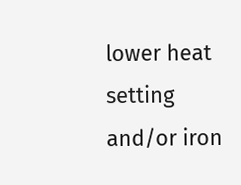lower heat setting and/or iron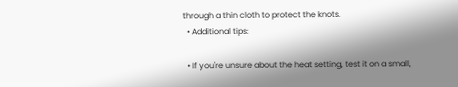through a thin cloth to protect the knots.
  • Additional tips:

  • If you're unsure about the heat setting, test it on a small,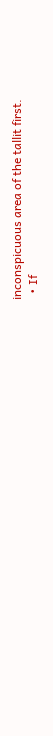inconspicuous area of the tallit first.
  • If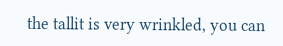the tallit is very wrinkled, you can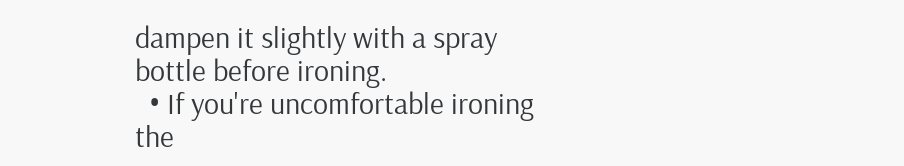dampen it slightly with a spray bottle before ironing.
  • If you're uncomfortable ironing the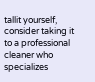tallit yourself, consider taking it to a professional cleaner who specializes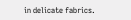in delicate fabrics.